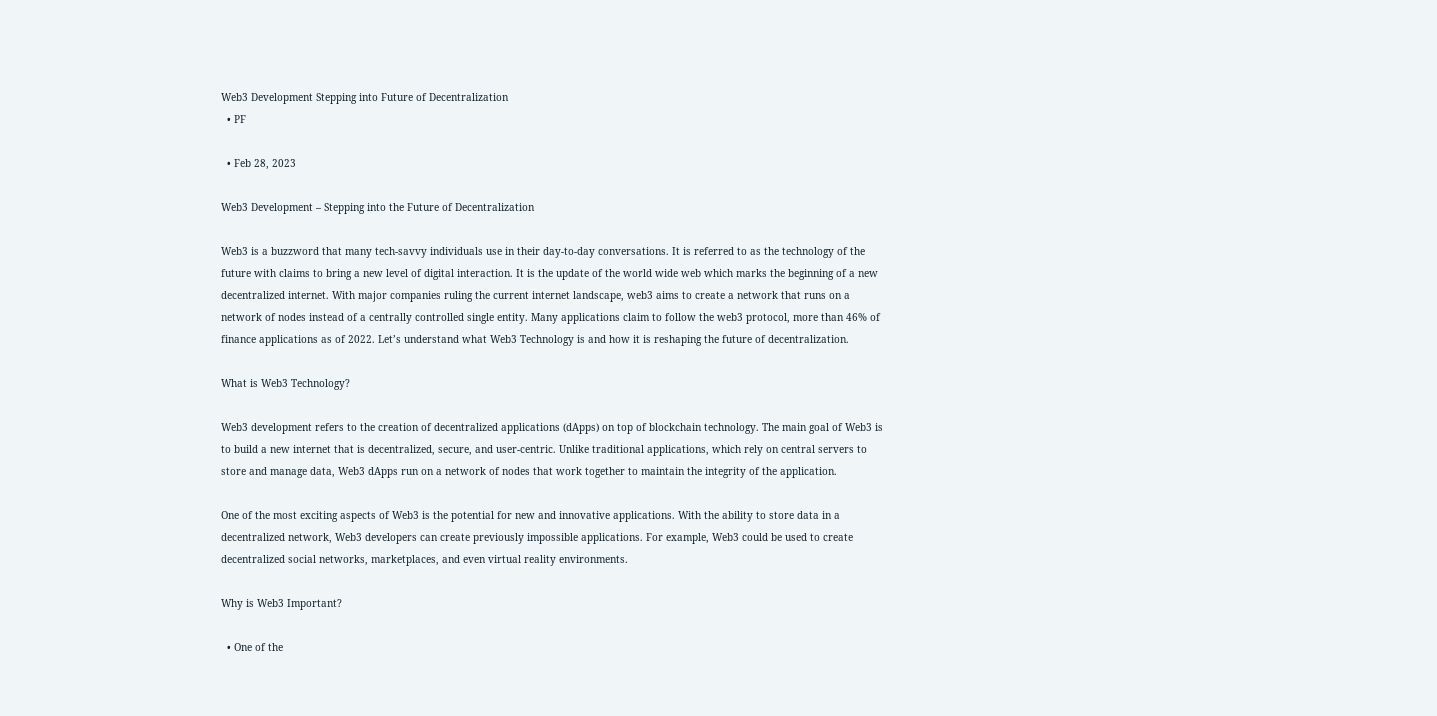Web3 Development Stepping into Future of Decentralization
  • PF

  • Feb 28, 2023

Web3 Development – Stepping into the Future of Decentralization

Web3 is a buzzword that many tech-savvy individuals use in their day-to-day conversations. It is referred to as the technology of the future with claims to bring a new level of digital interaction. It is the update of the world wide web which marks the beginning of a new decentralized internet. With major companies ruling the current internet landscape, web3 aims to create a network that runs on a network of nodes instead of a centrally controlled single entity. Many applications claim to follow the web3 protocol, more than 46% of finance applications as of 2022. Let’s understand what Web3 Technology is and how it is reshaping the future of decentralization.

What is Web3 Technology?

Web3 development refers to the creation of decentralized applications (dApps) on top of blockchain technology. The main goal of Web3 is to build a new internet that is decentralized, secure, and user-centric. Unlike traditional applications, which rely on central servers to store and manage data, Web3 dApps run on a network of nodes that work together to maintain the integrity of the application.

One of the most exciting aspects of Web3 is the potential for new and innovative applications. With the ability to store data in a decentralized network, Web3 developers can create previously impossible applications. For example, Web3 could be used to create decentralized social networks, marketplaces, and even virtual reality environments.

Why is Web3 Important?

  • One of the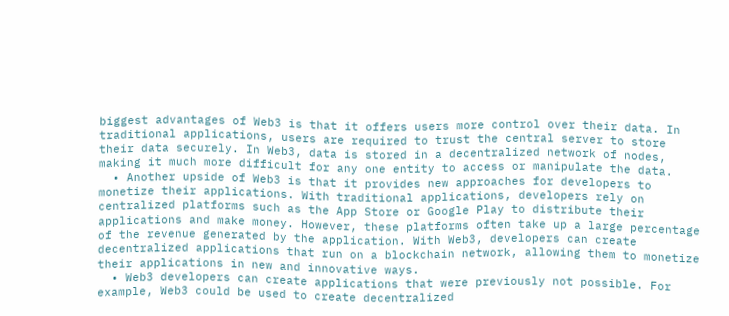biggest advantages of Web3 is that it offers users more control over their data. In traditional applications, users are required to trust the central server to store their data securely. In Web3, data is stored in a decentralized network of nodes, making it much more difficult for any one entity to access or manipulate the data.
  • Another upside of Web3 is that it provides new approaches for developers to monetize their applications. With traditional applications, developers rely on centralized platforms such as the App Store or Google Play to distribute their applications and make money. However, these platforms often take up a large percentage of the revenue generated by the application. With Web3, developers can create decentralized applications that run on a blockchain network, allowing them to monetize their applications in new and innovative ways.
  • Web3 developers can create applications that were previously not possible. For example, Web3 could be used to create decentralized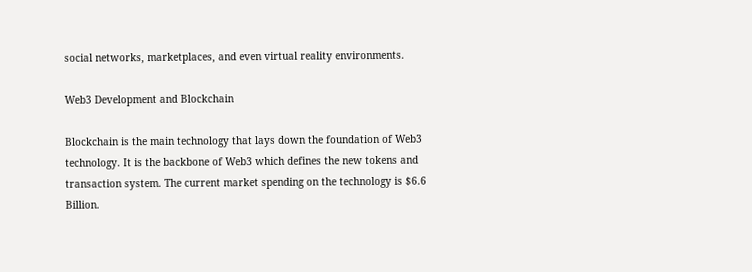social networks, marketplaces, and even virtual reality environments.

Web3 Development and Blockchain

Blockchain is the main technology that lays down the foundation of Web3 technology. It is the backbone of Web3 which defines the new tokens and transaction system. The current market spending on the technology is $6.6 Billion.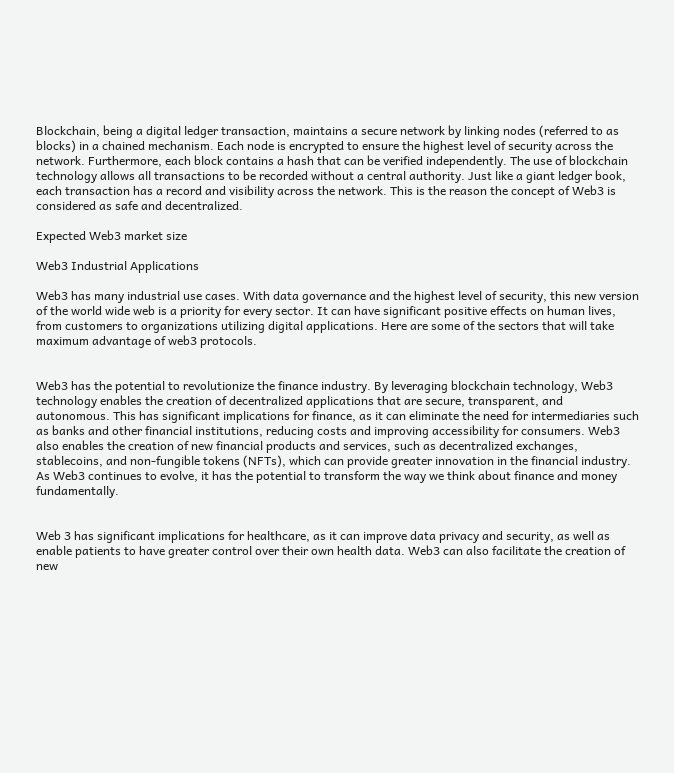Blockchain, being a digital ledger transaction, maintains a secure network by linking nodes (referred to as blocks) in a chained mechanism. Each node is encrypted to ensure the highest level of security across the network. Furthermore, each block contains a hash that can be verified independently. The use of blockchain technology allows all transactions to be recorded without a central authority. Just like a giant ledger book, each transaction has a record and visibility across the network. This is the reason the concept of Web3 is considered as safe and decentralized.

Expected Web3 market size

Web3 Industrial Applications

Web3 has many industrial use cases. With data governance and the highest level of security, this new version of the world wide web is a priority for every sector. It can have significant positive effects on human lives, from customers to organizations utilizing digital applications. Here are some of the sectors that will take maximum advantage of web3 protocols.


Web3 has the potential to revolutionize the finance industry. By leveraging blockchain technology, Web3 technology enables the creation of decentralized applications that are secure, transparent, and autonomous. This has significant implications for finance, as it can eliminate the need for intermediaries such as banks and other financial institutions, reducing costs and improving accessibility for consumers. Web3 also enables the creation of new financial products and services, such as decentralized exchanges, stablecoins, and non-fungible tokens (NFTs), which can provide greater innovation in the financial industry. As Web3 continues to evolve, it has the potential to transform the way we think about finance and money fundamentally.


Web 3 has significant implications for healthcare, as it can improve data privacy and security, as well as enable patients to have greater control over their own health data. Web3 can also facilitate the creation of new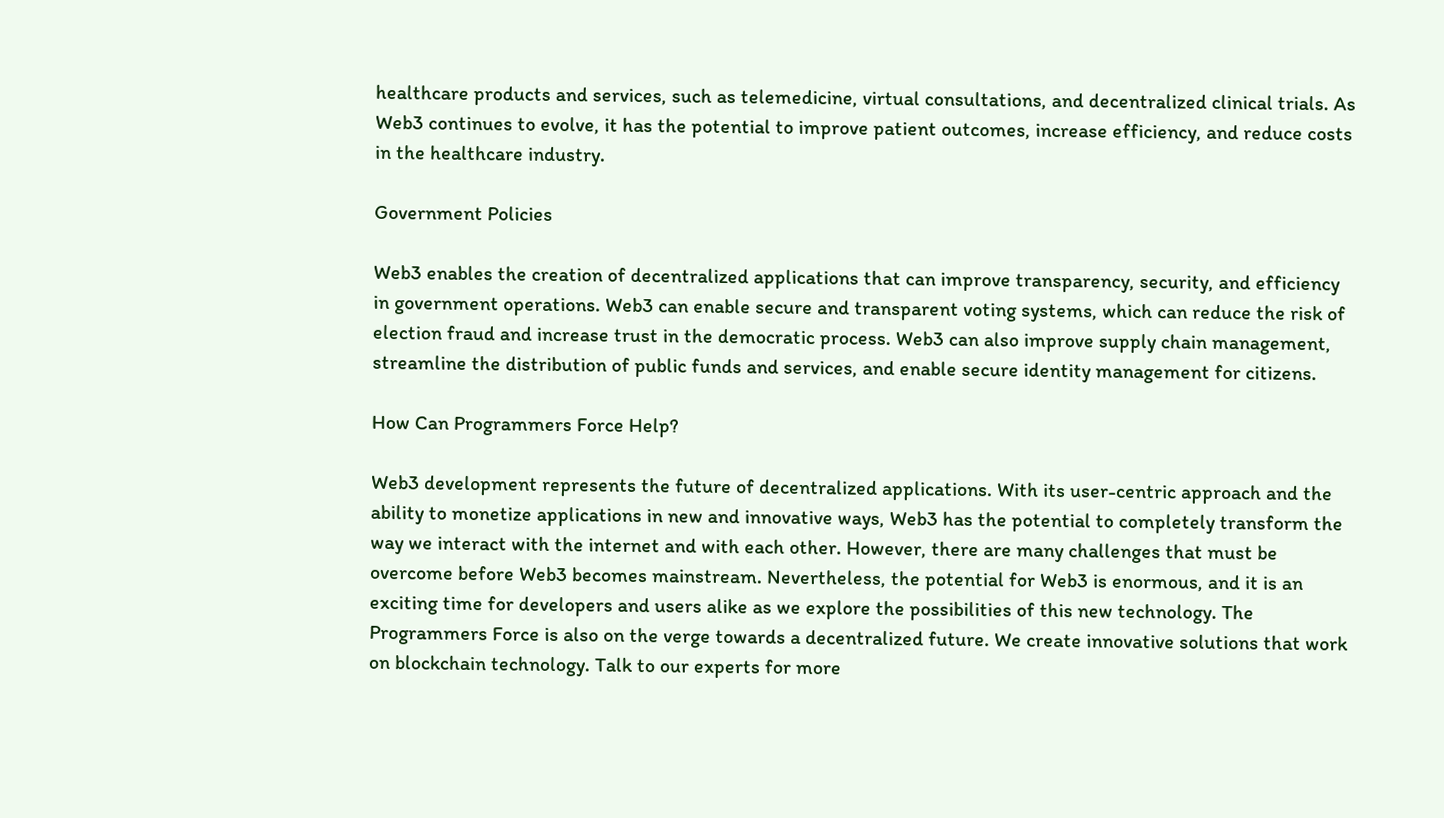healthcare products and services, such as telemedicine, virtual consultations, and decentralized clinical trials. As Web3 continues to evolve, it has the potential to improve patient outcomes, increase efficiency, and reduce costs in the healthcare industry.

Government Policies

Web3 enables the creation of decentralized applications that can improve transparency, security, and efficiency in government operations. Web3 can enable secure and transparent voting systems, which can reduce the risk of election fraud and increase trust in the democratic process. Web3 can also improve supply chain management, streamline the distribution of public funds and services, and enable secure identity management for citizens.

How Can Programmers Force Help?

Web3 development represents the future of decentralized applications. With its user-centric approach and the ability to monetize applications in new and innovative ways, Web3 has the potential to completely transform the way we interact with the internet and with each other. However, there are many challenges that must be overcome before Web3 becomes mainstream. Nevertheless, the potential for Web3 is enormous, and it is an exciting time for developers and users alike as we explore the possibilities of this new technology. The Programmers Force is also on the verge towards a decentralized future. We create innovative solutions that work on blockchain technology. Talk to our experts for more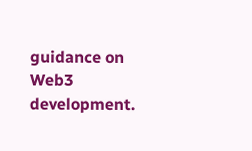guidance on Web3 development.